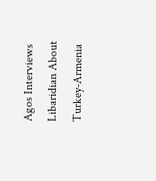Agos Interviews Libaridian About Turkey-Armenia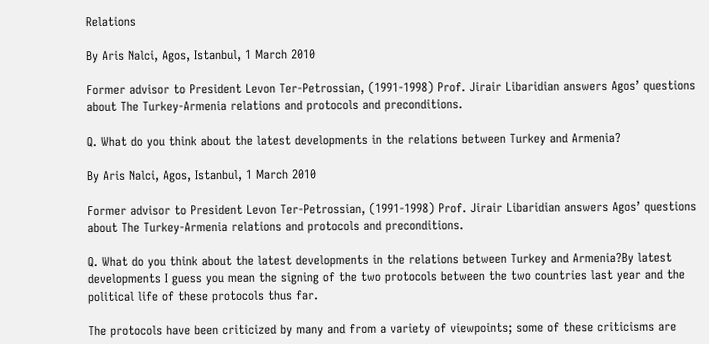Relations

By Aris Nalci, Agos, Istanbul, 1 March 2010

Former advisor to President Levon Ter-Petrossian, (1991-1998) Prof. Jirair Libaridian answers Agos’ questions about The Turkey-Armenia relations and protocols and preconditions.

Q. What do you think about the latest developments in the relations between Turkey and Armenia?

By Aris Nalci, Agos, Istanbul, 1 March 2010

Former advisor to President Levon Ter-Petrossian, (1991-1998) Prof. Jirair Libaridian answers Agos’ questions about The Turkey-Armenia relations and protocols and preconditions.

Q. What do you think about the latest developments in the relations between Turkey and Armenia?By latest developments I guess you mean the signing of the two protocols between the two countries last year and the political life of these protocols thus far.

The protocols have been criticized by many and from a variety of viewpoints; some of these criticisms are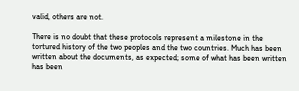valid, others are not.

There is no doubt that these protocols represent a milestone in the tortured history of the two peoples and the two countries. Much has been written about the documents, as expected; some of what has been written has been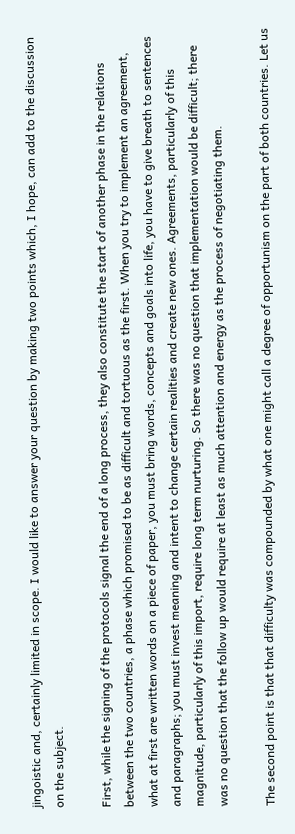jingoistic and, certainly limited in scope. I would like to answer your question by making two points which, I hope, can add to the discussion on the subject.

First, while the signing of the protocols signal the end of a long process, they also constitute the start of another phase in the relations between the two countries, a phase which promised to be as difficult and tortuous as the first. When you try to implement an agreement, what at first are written words on a piece of paper, you must bring words, concepts and goals into life, you have to give breath to sentences and paragraphs; you must invest meaning and intent to change certain realities and create new ones. Agreements, particularly of this magnitude, particularly of this import, require long term nurturing. So there was no question that implementation would be difficult; there was no question that the follow up would require at least as much attention and energy as the process of negotiating them.

The second point is that that difficulty was compounded by what one might call a degree of opportunism on the part of both countries. Let us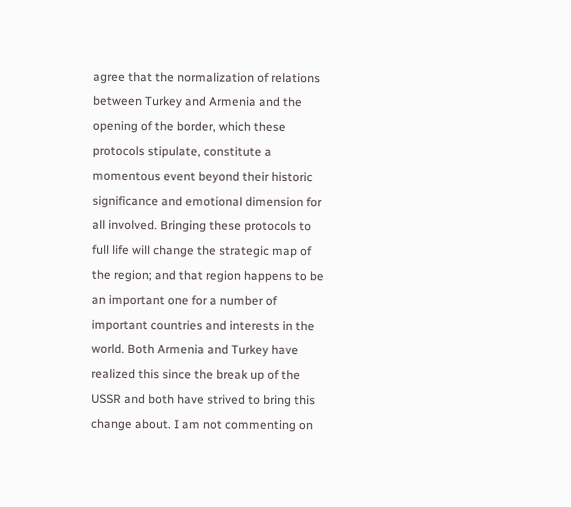agree that the normalization of relations between Turkey and Armenia and the opening of the border, which these protocols stipulate, constitute a momentous event beyond their historic significance and emotional dimension for all involved. Bringing these protocols to full life will change the strategic map of the region; and that region happens to be an important one for a number of important countries and interests in the world. Both Armenia and Turkey have realized this since the break up of the USSR and both have strived to bring this change about. I am not commenting on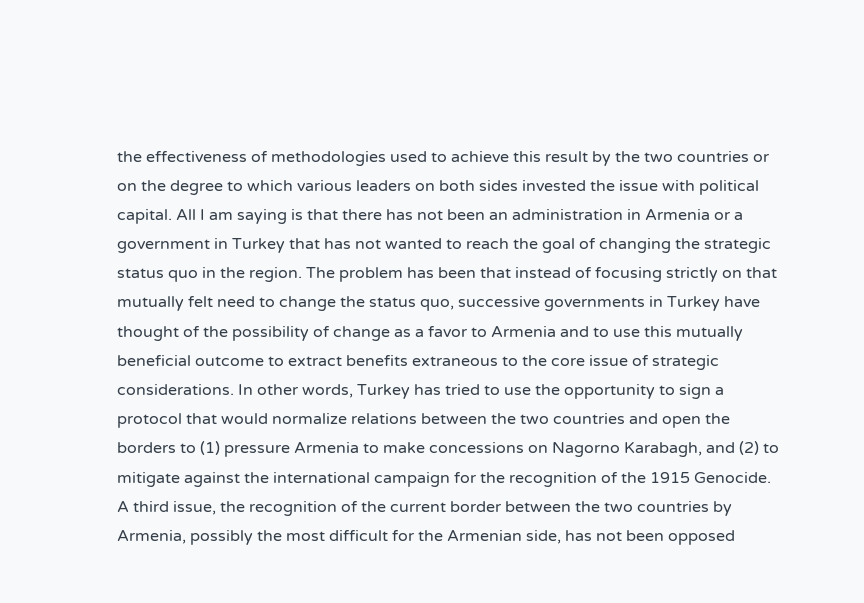the effectiveness of methodologies used to achieve this result by the two countries or on the degree to which various leaders on both sides invested the issue with political capital. All I am saying is that there has not been an administration in Armenia or a government in Turkey that has not wanted to reach the goal of changing the strategic status quo in the region. The problem has been that instead of focusing strictly on that mutually felt need to change the status quo, successive governments in Turkey have thought of the possibility of change as a favor to Armenia and to use this mutually beneficial outcome to extract benefits extraneous to the core issue of strategic considerations. In other words, Turkey has tried to use the opportunity to sign a protocol that would normalize relations between the two countries and open the borders to (1) pressure Armenia to make concessions on Nagorno Karabagh, and (2) to mitigate against the international campaign for the recognition of the 1915 Genocide. A third issue, the recognition of the current border between the two countries by Armenia, possibly the most difficult for the Armenian side, has not been opposed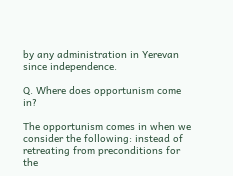by any administration in Yerevan since independence.

Q. Where does opportunism come in?

The opportunism comes in when we consider the following: instead of retreating from preconditions for the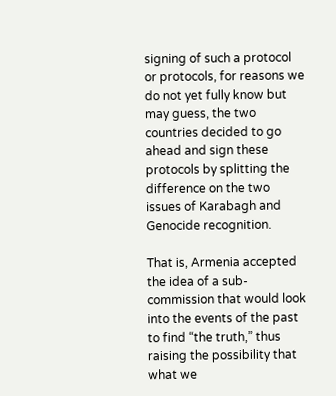signing of such a protocol or protocols, for reasons we do not yet fully know but may guess, the two countries decided to go ahead and sign these protocols by splitting the difference on the two issues of Karabagh and Genocide recognition.

That is, Armenia accepted the idea of a sub-commission that would look into the events of the past to find “the truth,” thus raising the possibility that what we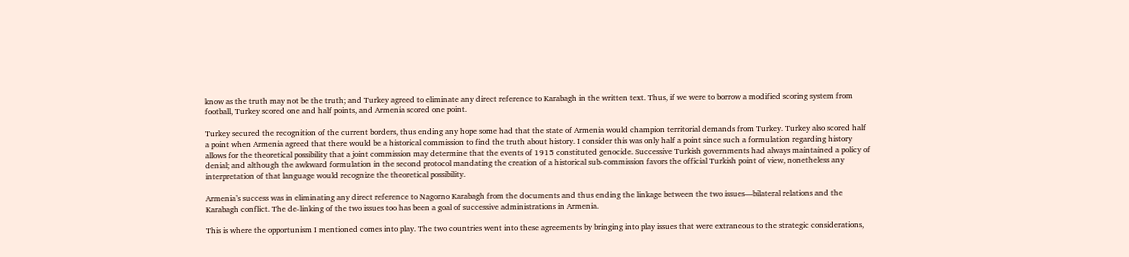know as the truth may not be the truth; and Turkey agreed to eliminate any direct reference to Karabagh in the written text. Thus, if we were to borrow a modified scoring system from football, Turkey scored one and half points, and Armenia scored one point.

Turkey secured the recognition of the current borders, thus ending any hope some had that the state of Armenia would champion territorial demands from Turkey. Turkey also scored half a point when Armenia agreed that there would be a historical commission to find the truth about history. I consider this was only half a point since such a formulation regarding history allows for the theoretical possibility that a joint commission may determine that the events of 1915 constituted genocide. Successive Turkish governments had always maintained a policy of denial; and although the awkward formulation in the second protocol mandating the creation of a historical sub-commission favors the official Turkish point of view, nonetheless any interpretation of that language would recognize the theoretical possibility.

Armenia’s success was in eliminating any direct reference to Nagorno Karabagh from the documents and thus ending the linkage between the two issues—bilateral relations and the Karabagh conflict. The de-linking of the two issues too has been a goal of successive administrations in Armenia.

This is where the opportunism I mentioned comes into play. The two countries went into these agreements by bringing into play issues that were extraneous to the strategic considerations,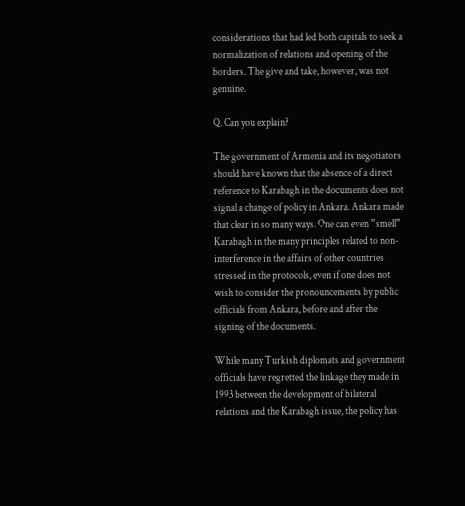considerations that had led both capitals to seek a normalization of relations and opening of the borders. The give and take, however, was not genuine.

Q. Can you explain?

The government of Armenia and its negotiators should have known that the absence of a direct reference to Karabagh in the documents does not signal a change of policy in Ankara. Ankara made that clear in so many ways. One can even ”smell” Karabagh in the many principles related to non-interference in the affairs of other countries stressed in the protocols, even if one does not wish to consider the pronouncements by public officials from Ankara, before and after the signing of the documents.

While many Turkish diplomats and government officials have regretted the linkage they made in 1993 between the development of bilateral relations and the Karabagh issue, the policy has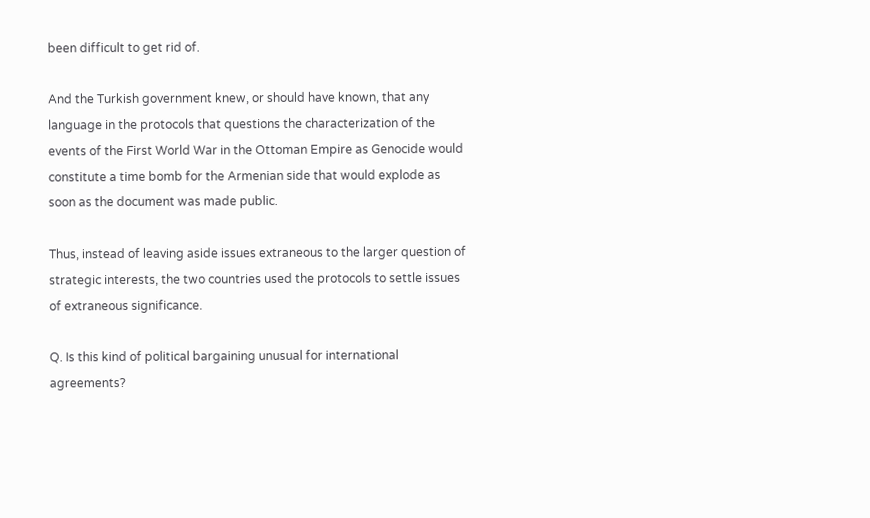been difficult to get rid of.

And the Turkish government knew, or should have known, that any language in the protocols that questions the characterization of the events of the First World War in the Ottoman Empire as Genocide would constitute a time bomb for the Armenian side that would explode as soon as the document was made public.

Thus, instead of leaving aside issues extraneous to the larger question of strategic interests, the two countries used the protocols to settle issues of extraneous significance.

Q. Is this kind of political bargaining unusual for international agreements?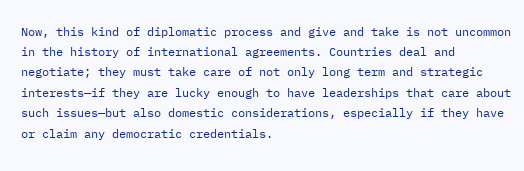Now, this kind of diplomatic process and give and take is not uncommon in the history of international agreements. Countries deal and negotiate; they must take care of not only long term and strategic interests—if they are lucky enough to have leaderships that care about such issues—but also domestic considerations, especially if they have or claim any democratic credentials.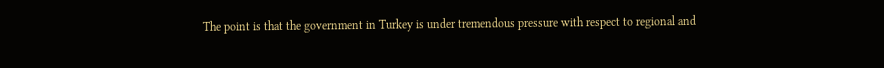The point is that the government in Turkey is under tremendous pressure with respect to regional and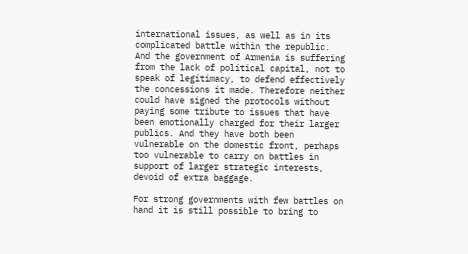international issues, as well as in its complicated battle within the republic. And the government of Armenia is suffering from the lack of political capital, not to speak of legitimacy, to defend effectively the concessions it made. Therefore neither could have signed the protocols without paying some tribute to issues that have been emotionally charged for their larger publics. And they have both been vulnerable on the domestic front, perhaps too vulnerable to carry on battles in support of larger strategic interests, devoid of extra baggage.

For strong governments with few battles on hand it is still possible to bring to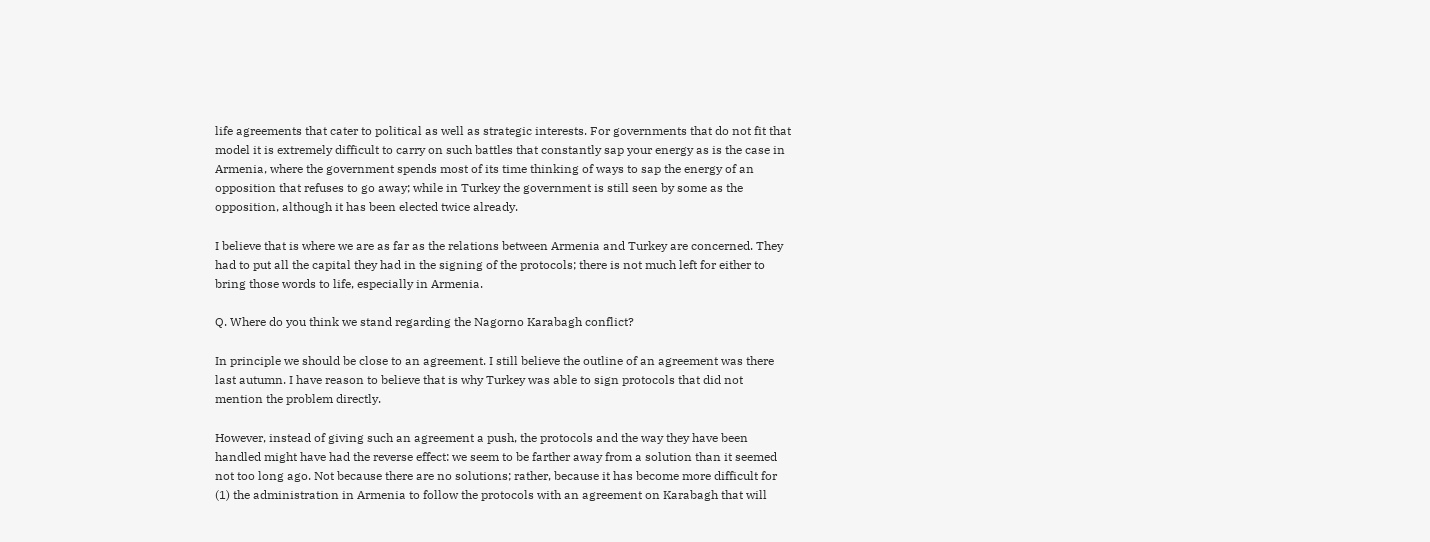life agreements that cater to political as well as strategic interests. For governments that do not fit that model it is extremely difficult to carry on such battles that constantly sap your energy as is the case in Armenia, where the government spends most of its time thinking of ways to sap the energy of an opposition that refuses to go away; while in Turkey the government is still seen by some as the opposition, although it has been elected twice already.

I believe that is where we are as far as the relations between Armenia and Turkey are concerned. They had to put all the capital they had in the signing of the protocols; there is not much left for either to bring those words to life, especially in Armenia.

Q. Where do you think we stand regarding the Nagorno Karabagh conflict?

In principle we should be close to an agreement. I still believe the outline of an agreement was there last autumn. I have reason to believe that is why Turkey was able to sign protocols that did not mention the problem directly.

However, instead of giving such an agreement a push, the protocols and the way they have been handled might have had the reverse effect: we seem to be farther away from a solution than it seemed not too long ago. Not because there are no solutions; rather, because it has become more difficult for (1) the administration in Armenia to follow the protocols with an agreement on Karabagh that will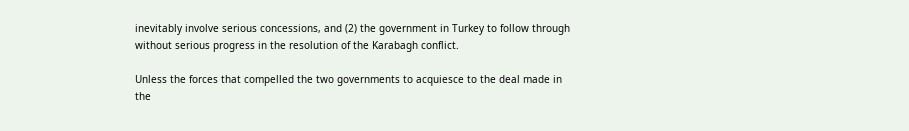inevitably involve serious concessions, and (2) the government in Turkey to follow through without serious progress in the resolution of the Karabagh conflict.

Unless the forces that compelled the two governments to acquiesce to the deal made in the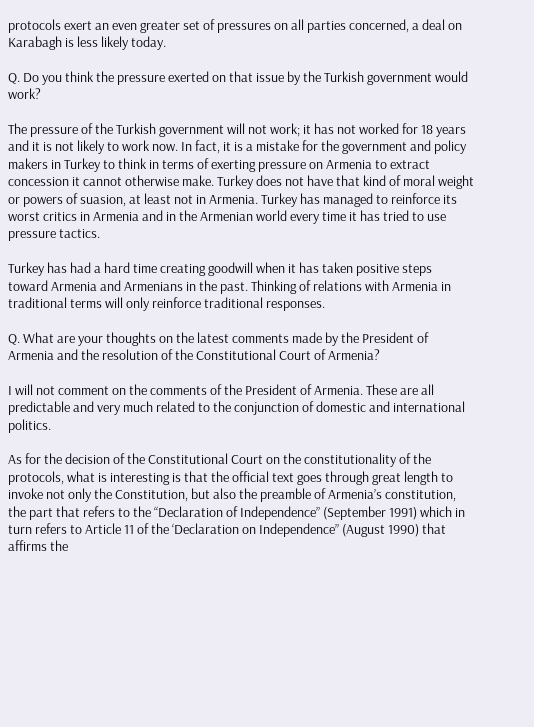protocols exert an even greater set of pressures on all parties concerned, a deal on Karabagh is less likely today.

Q. Do you think the pressure exerted on that issue by the Turkish government would work?

The pressure of the Turkish government will not work; it has not worked for 18 years and it is not likely to work now. In fact, it is a mistake for the government and policy makers in Turkey to think in terms of exerting pressure on Armenia to extract concession it cannot otherwise make. Turkey does not have that kind of moral weight or powers of suasion, at least not in Armenia. Turkey has managed to reinforce its worst critics in Armenia and in the Armenian world every time it has tried to use pressure tactics.

Turkey has had a hard time creating goodwill when it has taken positive steps toward Armenia and Armenians in the past. Thinking of relations with Armenia in traditional terms will only reinforce traditional responses.

Q. What are your thoughts on the latest comments made by the President of Armenia and the resolution of the Constitutional Court of Armenia?

I will not comment on the comments of the President of Armenia. These are all predictable and very much related to the conjunction of domestic and international politics.

As for the decision of the Constitutional Court on the constitutionality of the protocols, what is interesting is that the official text goes through great length to invoke not only the Constitution, but also the preamble of Armenia’s constitution, the part that refers to the “Declaration of Independence” (September 1991) which in turn refers to Article 11 of the ‘Declaration on Independence” (August 1990) that affirms the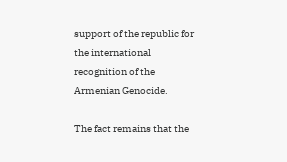support of the republic for the international recognition of the Armenian Genocide.

The fact remains that the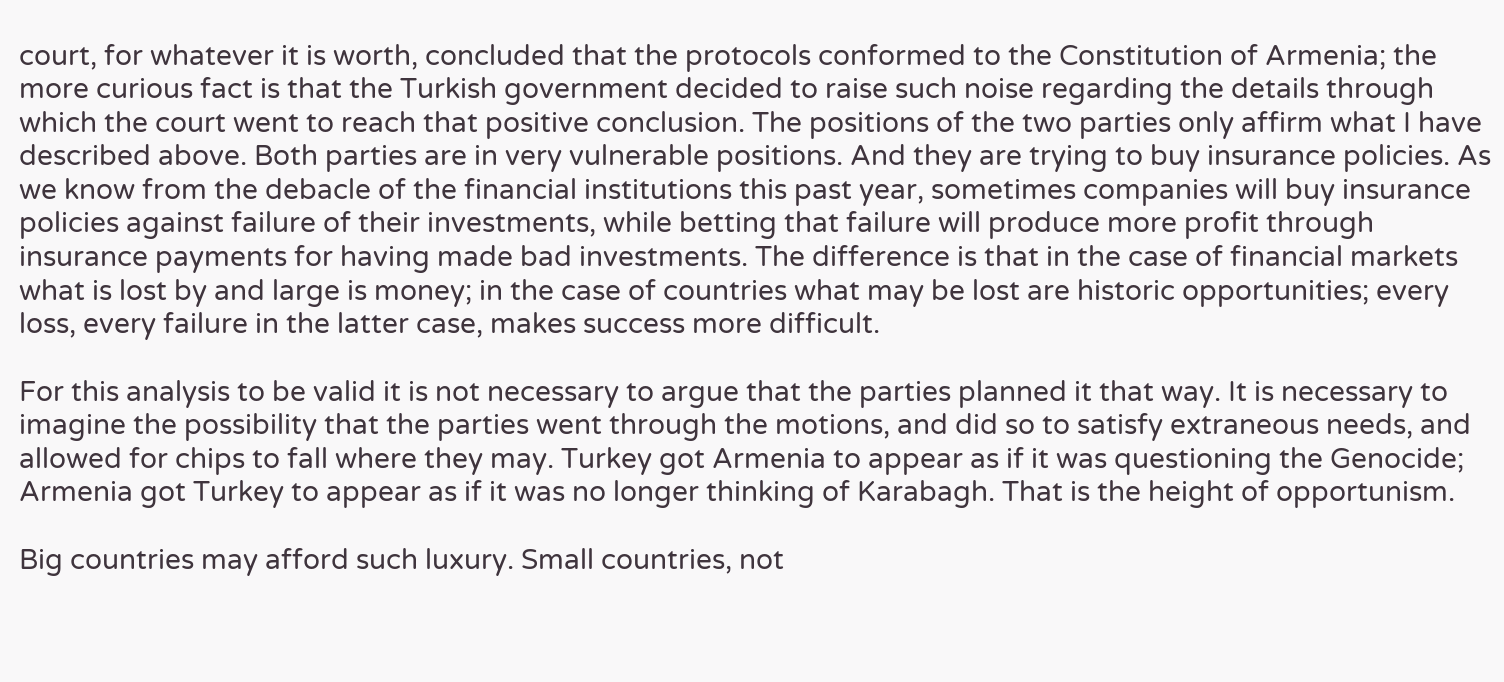court, for whatever it is worth, concluded that the protocols conformed to the Constitution of Armenia; the more curious fact is that the Turkish government decided to raise such noise regarding the details through which the court went to reach that positive conclusion. The positions of the two parties only affirm what I have described above. Both parties are in very vulnerable positions. And they are trying to buy insurance policies. As we know from the debacle of the financial institutions this past year, sometimes companies will buy insurance policies against failure of their investments, while betting that failure will produce more profit through insurance payments for having made bad investments. The difference is that in the case of financial markets what is lost by and large is money; in the case of countries what may be lost are historic opportunities; every loss, every failure in the latter case, makes success more difficult.

For this analysis to be valid it is not necessary to argue that the parties planned it that way. It is necessary to imagine the possibility that the parties went through the motions, and did so to satisfy extraneous needs, and allowed for chips to fall where they may. Turkey got Armenia to appear as if it was questioning the Genocide; Armenia got Turkey to appear as if it was no longer thinking of Karabagh. That is the height of opportunism.

Big countries may afford such luxury. Small countries, not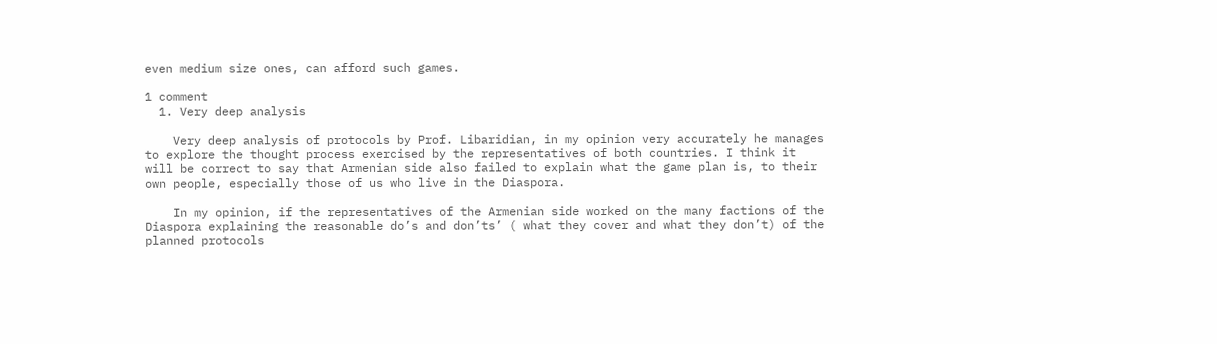even medium size ones, can afford such games.

1 comment
  1. Very deep analysis

    Very deep analysis of protocols by Prof. Libaridian, in my opinion very accurately he manages to explore the thought process exercised by the representatives of both countries. I think it will be correct to say that Armenian side also failed to explain what the game plan is, to their own people, especially those of us who live in the Diaspora.

    In my opinion, if the representatives of the Armenian side worked on the many factions of the Diaspora explaining the reasonable do’s and don’ts’ ( what they cover and what they don’t) of the planned protocols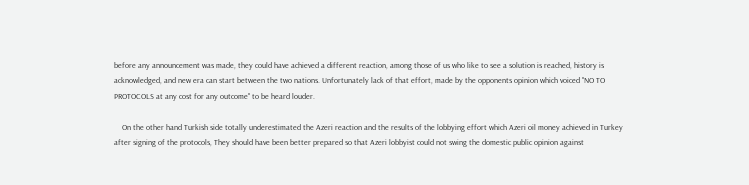before any announcement was made, they could have achieved a different reaction, among those of us who like to see a solution is reached, history is acknowledged, and new era can start between the two nations. Unfortunately lack of that effort, made by the opponents opinion which voiced "NO TO PROTOCOLS at any cost for any outcome" to be heard louder.

    On the other hand Turkish side totally underestimated the Azeri reaction and the results of the lobbying effort which Azeri oil money achieved in Turkey after signing of the protocols, They should have been better prepared so that Azeri lobbyist could not swing the domestic public opinion against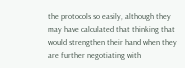the protocols so easily, although they may have calculated that thinking that would strengthen their hand when they are further negotiating with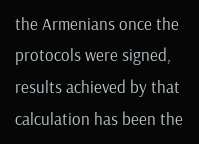the Armenians once the protocols were signed, results achieved by that calculation has been the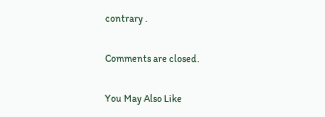contrary .

Comments are closed.

You May Also Like